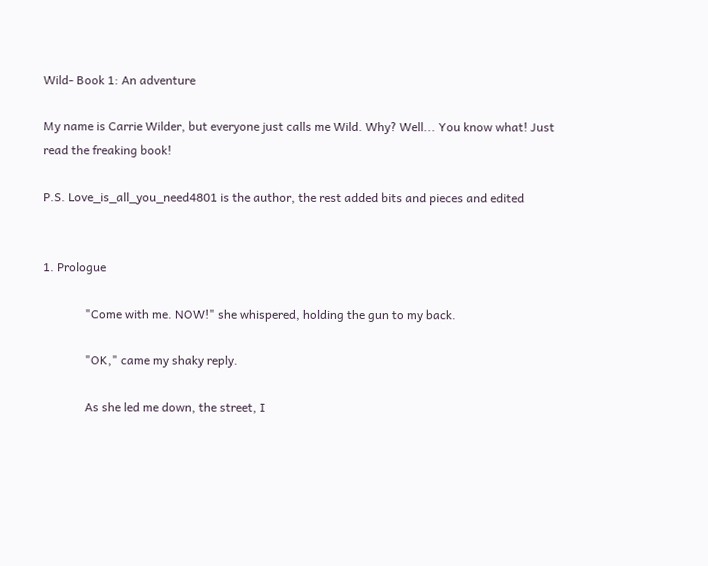Wild- Book 1: An adventure

My name is Carrie Wilder, but everyone just calls me Wild. Why? Well... You know what! Just read the freaking book!

P.S. Love_is_all_you_need4801 is the author, the rest added bits and pieces and edited


1. Prologue

              "Come with me. NOW!" she whispered, holding the gun to my back.

              "OK," came my shaky reply.

              As she led me down, the street, I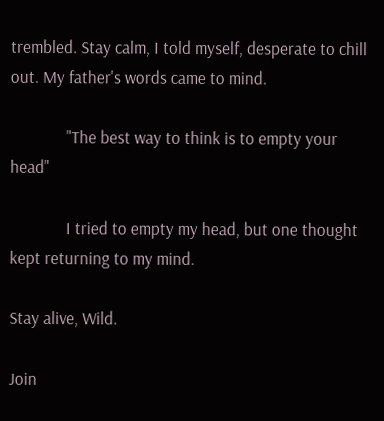trembled. Stay calm, I told myself, desperate to chill out. My father's words came to mind.

              "The best way to think is to empty your head"

              I tried to empty my head, but one thought kept returning to my mind.

Stay alive, Wild.

Join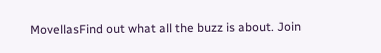MovellasFind out what all the buzz is about. Join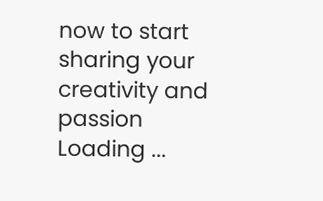now to start sharing your creativity and passion
Loading ...